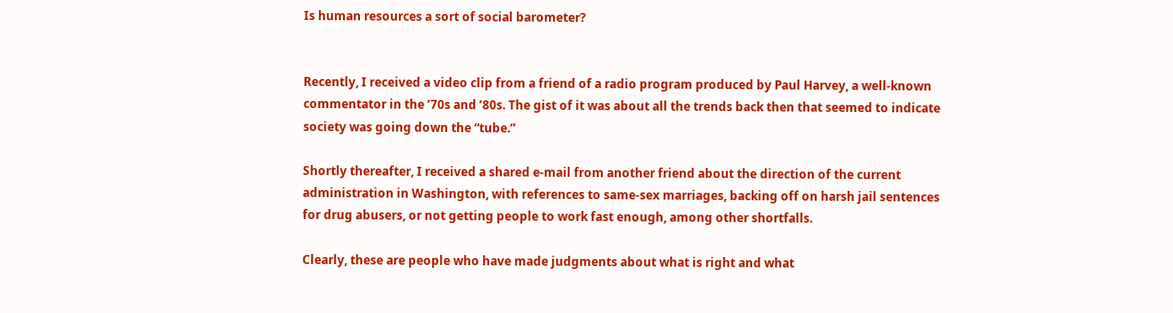Is human resources a sort of social barometer?


Recently, I received a video clip from a friend of a radio program produced by Paul Harvey, a well-known commentator in the ’70s and ’80s. The gist of it was about all the trends back then that seemed to indicate society was going down the “tube.”

Shortly thereafter, I received a shared e-mail from another friend about the direction of the current administration in Washington, with references to same-sex marriages, backing off on harsh jail sentences for drug abusers, or not getting people to work fast enough, among other shortfalls.

Clearly, these are people who have made judgments about what is right and what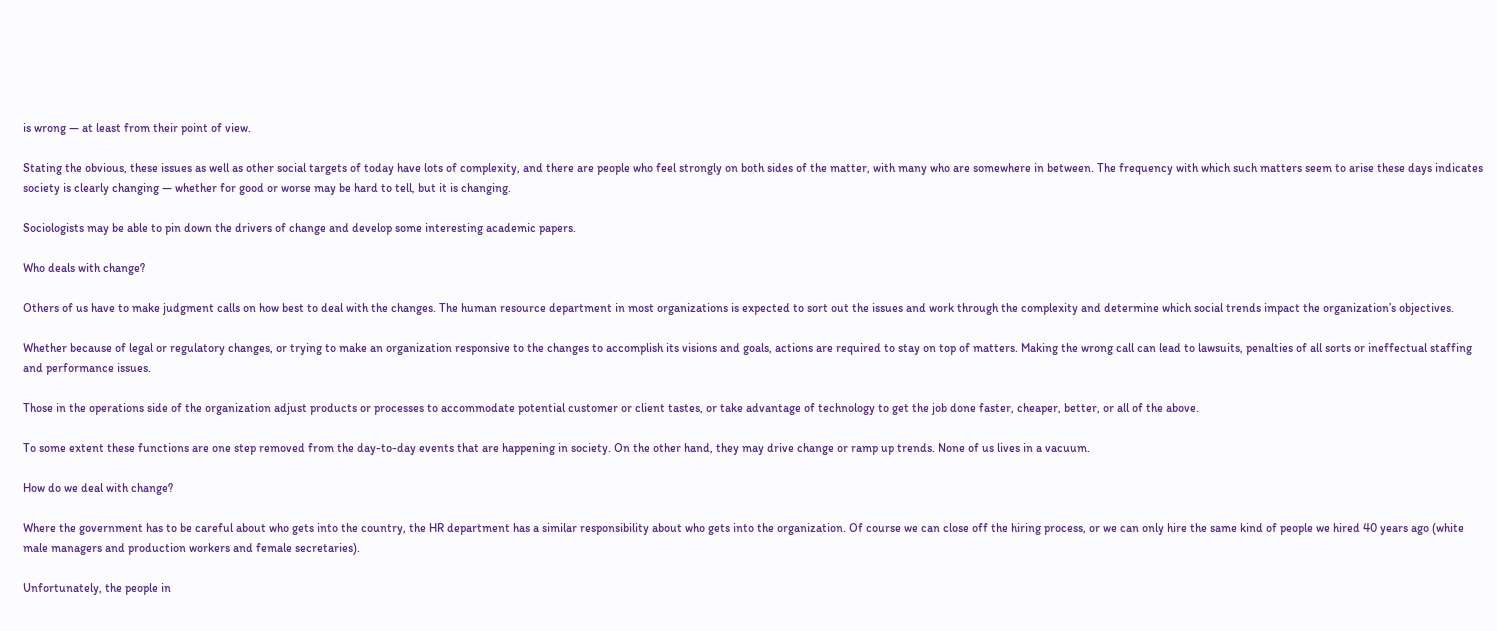is wrong — at least from their point of view.

Stating the obvious, these issues as well as other social targets of today have lots of complexity, and there are people who feel strongly on both sides of the matter, with many who are somewhere in between. The frequency with which such matters seem to arise these days indicates society is clearly changing — whether for good or worse may be hard to tell, but it is changing.

Sociologists may be able to pin down the drivers of change and develop some interesting academic papers.

Who deals with change?

Others of us have to make judgment calls on how best to deal with the changes. The human resource department in most organizations is expected to sort out the issues and work through the complexity and determine which social trends impact the organization’s objectives.

Whether because of legal or regulatory changes, or trying to make an organization responsive to the changes to accomplish its visions and goals, actions are required to stay on top of matters. Making the wrong call can lead to lawsuits, penalties of all sorts or ineffectual staffing and performance issues.

Those in the operations side of the organization adjust products or processes to accommodate potential customer or client tastes, or take advantage of technology to get the job done faster, cheaper, better, or all of the above.

To some extent these functions are one step removed from the day-to-day events that are happening in society. On the other hand, they may drive change or ramp up trends. None of us lives in a vacuum.

How do we deal with change?

Where the government has to be careful about who gets into the country, the HR department has a similar responsibility about who gets into the organization. Of course we can close off the hiring process, or we can only hire the same kind of people we hired 40 years ago (white male managers and production workers and female secretaries).

Unfortunately, the people in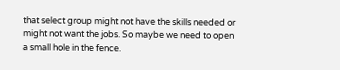that select group might not have the skills needed or might not want the jobs. So maybe we need to open a small hole in the fence.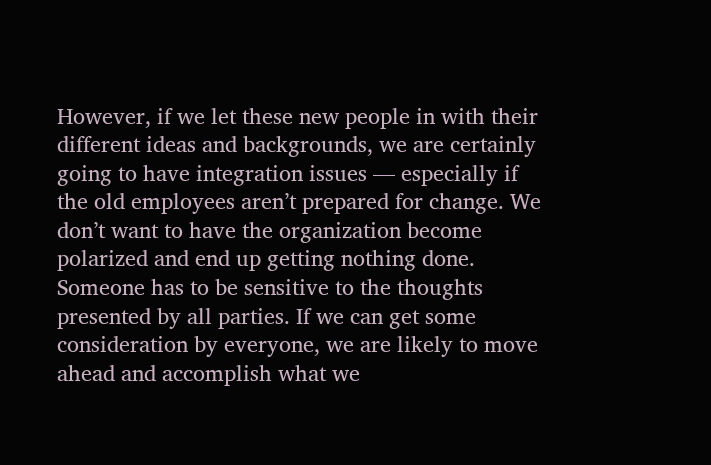However, if we let these new people in with their different ideas and backgrounds, we are certainly going to have integration issues — especially if the old employees aren’t prepared for change. We don’t want to have the organization become polarized and end up getting nothing done. Someone has to be sensitive to the thoughts presented by all parties. If we can get some consideration by everyone, we are likely to move ahead and accomplish what we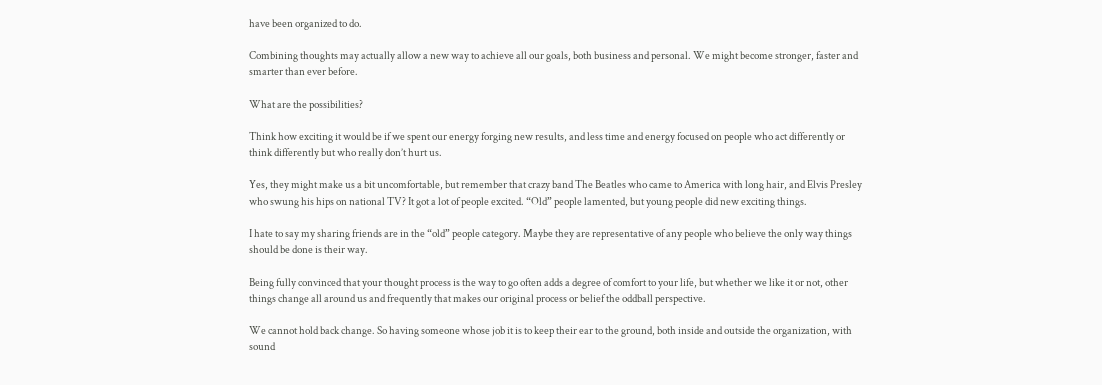have been organized to do.

Combining thoughts may actually allow a new way to achieve all our goals, both business and personal. We might become stronger, faster and smarter than ever before.

What are the possibilities?

Think how exciting it would be if we spent our energy forging new results, and less time and energy focused on people who act differently or think differently but who really don’t hurt us.

Yes, they might make us a bit uncomfortable, but remember that crazy band The Beatles who came to America with long hair, and Elvis Presley who swung his hips on national TV? It got a lot of people excited. “Old” people lamented, but young people did new exciting things.

I hate to say my sharing friends are in the “old” people category. Maybe they are representative of any people who believe the only way things should be done is their way.

Being fully convinced that your thought process is the way to go often adds a degree of comfort to your life, but whether we like it or not, other things change all around us and frequently that makes our original process or belief the oddball perspective.

We cannot hold back change. So having someone whose job it is to keep their ear to the ground, both inside and outside the organization, with sound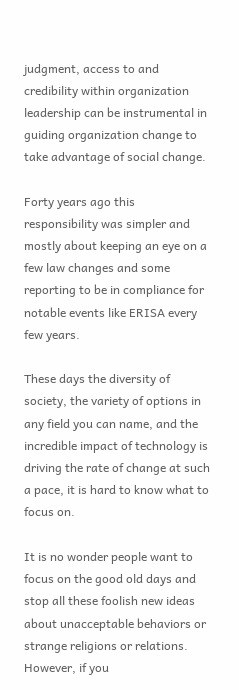judgment, access to and credibility within organization leadership can be instrumental in guiding organization change to take advantage of social change.

Forty years ago this responsibility was simpler and mostly about keeping an eye on a few law changes and some reporting to be in compliance for notable events like ERISA every few years.

These days the diversity of society, the variety of options in any field you can name, and the incredible impact of technology is driving the rate of change at such a pace, it is hard to know what to focus on.

It is no wonder people want to focus on the good old days and stop all these foolish new ideas about unacceptable behaviors or strange religions or relations. However, if you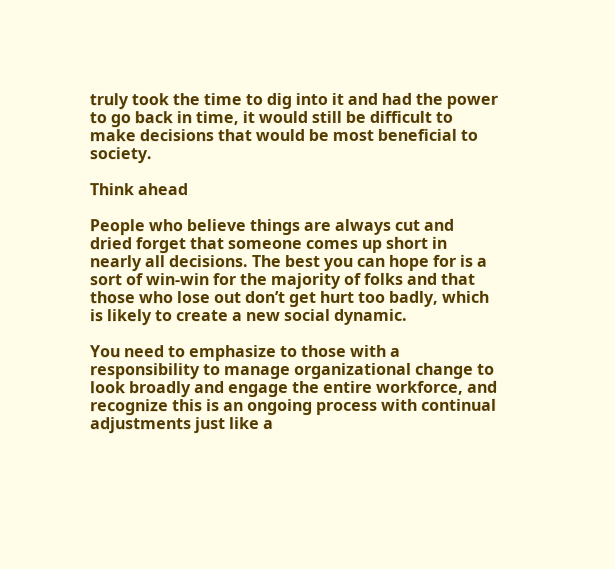truly took the time to dig into it and had the power to go back in time, it would still be difficult to make decisions that would be most beneficial to society.

Think ahead

People who believe things are always cut and dried forget that someone comes up short in nearly all decisions. The best you can hope for is a sort of win-win for the majority of folks and that those who lose out don’t get hurt too badly, which is likely to create a new social dynamic.

You need to emphasize to those with a responsibility to manage organizational change to look broadly and engage the entire workforce, and recognize this is an ongoing process with continual adjustments just like a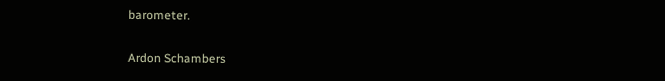barometer.

Ardon Schambers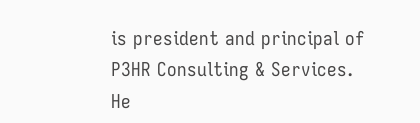is president and principal of P3HR Consulting & Services. He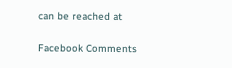can be reached at

Facebook Comments